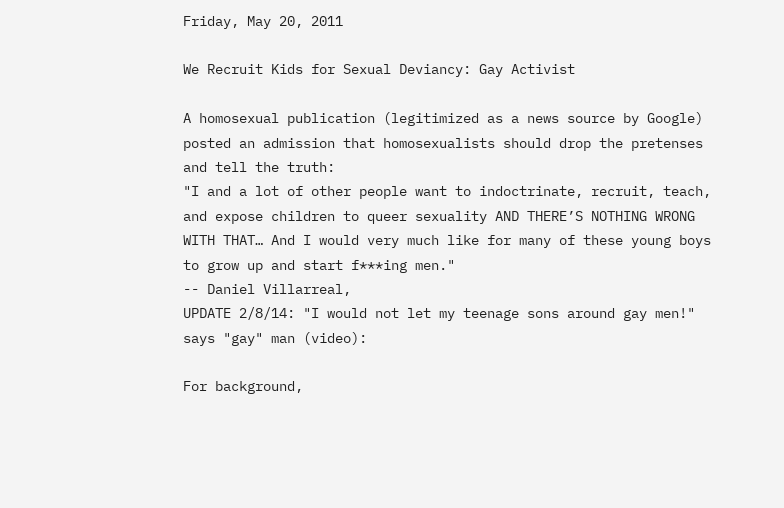Friday, May 20, 2011

We Recruit Kids for Sexual Deviancy: Gay Activist

A homosexual publication (legitimized as a news source by Google) posted an admission that homosexualists should drop the pretenses and tell the truth:
"I and a lot of other people want to indoctrinate, recruit, teach, and expose children to queer sexuality AND THERE’S NOTHING WRONG WITH THAT… And I would very much like for many of these young boys to grow up and start f***ing men."
-- Daniel Villarreal,
UPDATE 2/8/14: "I would not let my teenage sons around gay men!" says "gay" man (video):

For background,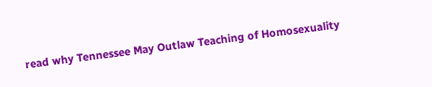read why Tennessee May Outlaw Teaching of Homosexuality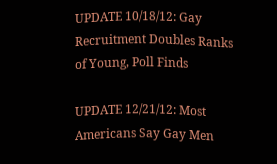UPDATE 10/18/12: Gay Recruitment Doubles Ranks of Young, Poll Finds

UPDATE 12/21/12: Most Americans Say Gay Men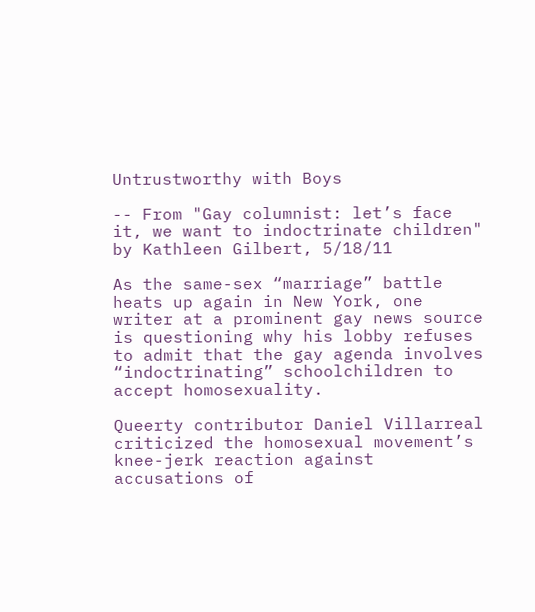Untrustworthy with Boys

-- From "Gay columnist: let’s face it, we want to indoctrinate children" by Kathleen Gilbert, 5/18/11

As the same-sex “marriage” battle heats up again in New York, one writer at a prominent gay news source is questioning why his lobby refuses to admit that the gay agenda involves “indoctrinating” schoolchildren to accept homosexuality.

Queerty contributor Daniel Villarreal criticized the homosexual movement’s knee-jerk reaction against accusations of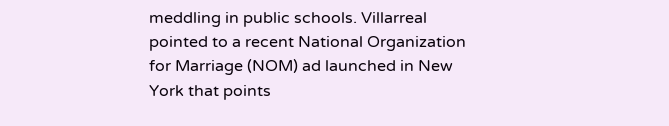meddling in public schools. Villarreal pointed to a recent National Organization for Marriage (NOM) ad launched in New York that points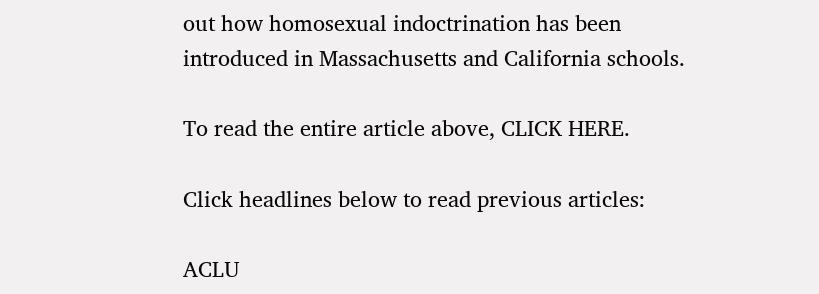out how homosexual indoctrination has been introduced in Massachusetts and California schools.

To read the entire article above, CLICK HERE.

Click headlines below to read previous articles:

ACLU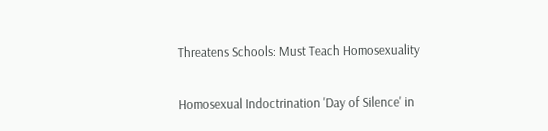Threatens Schools: Must Teach Homosexuality

Homosexual Indoctrination 'Day of Silence' in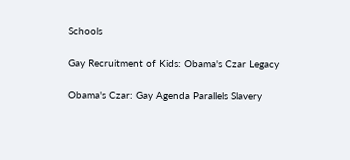Schools

Gay Recruitment of Kids: Obama's Czar Legacy

Obama's Czar: Gay Agenda Parallels Slavery